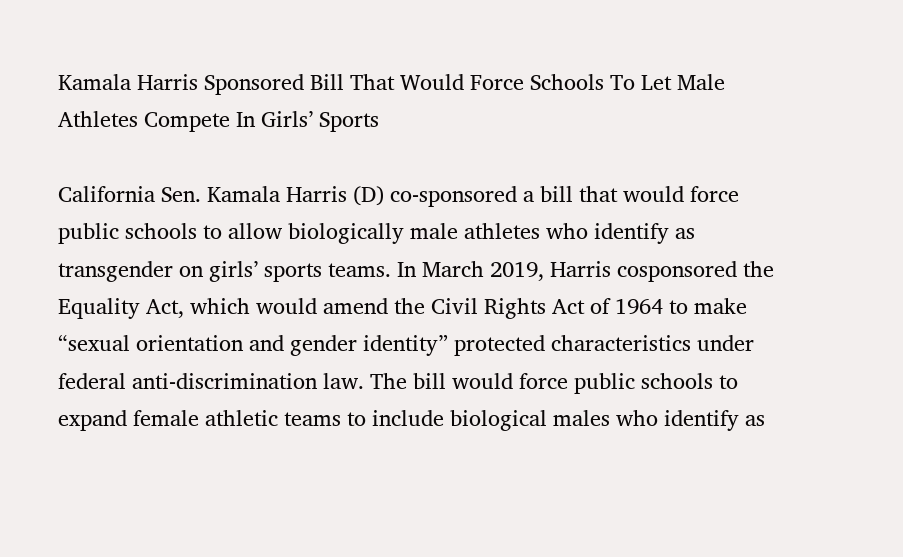Kamala Harris Sponsored Bill That Would Force Schools To Let Male Athletes Compete In Girls’ Sports

California Sen. Kamala Harris (D) co-sponsored a bill that would force public schools to allow biologically male athletes who identify as transgender on girls’ sports teams. In March 2019, Harris cosponsored the Equality Act, which would amend the Civil Rights Act of 1964 to make “sexual orientation and gender identity” protected characteristics under federal anti-discrimination law. The bill would force public schools to expand female athletic teams to include biological males who identify as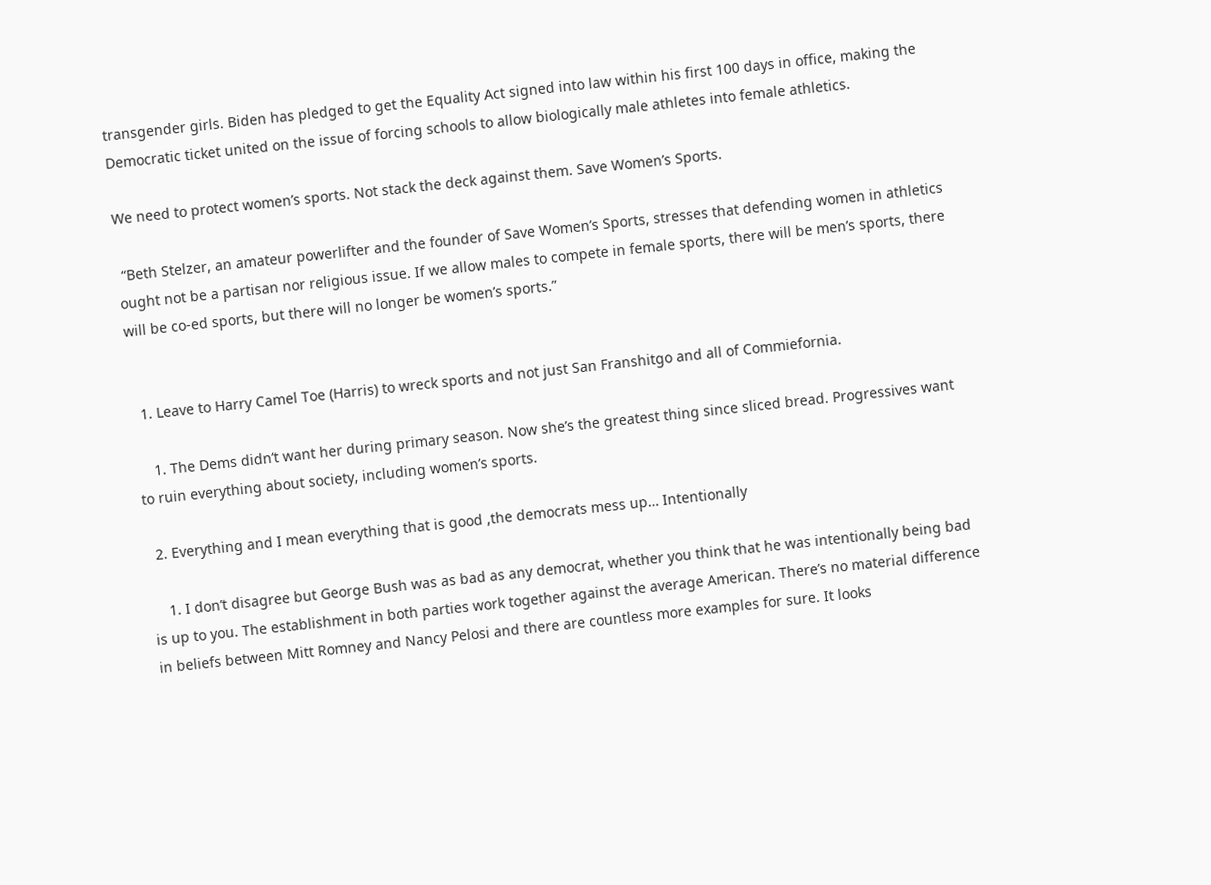transgender girls. Biden has pledged to get the Equality Act signed into law within his first 100 days in office, making the Democratic ticket united on the issue of forcing schools to allow biologically male athletes into female athletics.

We need to protect women’s sports. Not stack the deck against them. Save Women’s Sports.

 “Beth Stelzer, an amateur powerlifter and the founder of Save Women’s Sports, stresses that defending women in athletics ought not be a partisan nor religious issue. If we allow males to compete in female sports, there will be men’s sports, there will be co-ed sports, but there will no longer be women’s sports.”


  1. Leave to Harry Camel Toe (Harris) to wreck sports and not just San Franshitgo and all of Commiefornia.

    1. The Dems didn’t want her during primary season. Now she’s the greatest thing since sliced bread. Progressives want to ruin everything about society, including women’s sports.

  2. Everything and I mean everything that is good ,the democrats mess up… Intentionally

    1. I don’t disagree but George Bush was as bad as any democrat, whether you think that he was intentionally being bad is up to you. The establishment in both parties work together against the average American. There’s no material difference in beliefs between Mitt Romney and Nancy Pelosi and there are countless more examples for sure. It looks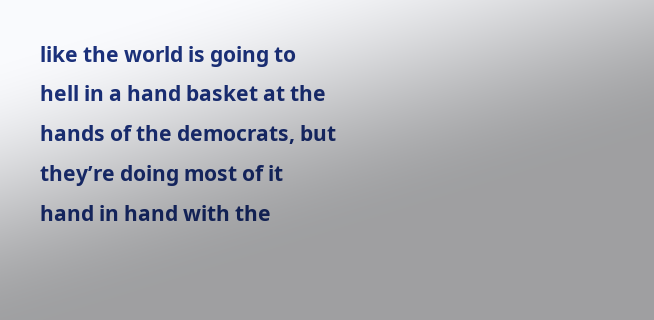like the world is going to hell in a hand basket at the hands of the democrats, but they’re doing most of it hand in hand with the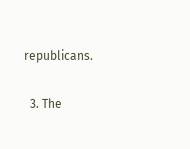republicans.

  3. The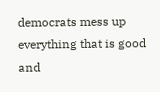democrats mess up everything that is good and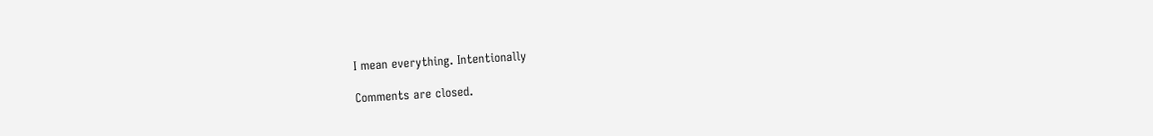I mean everything. Intentionally

Comments are closed.